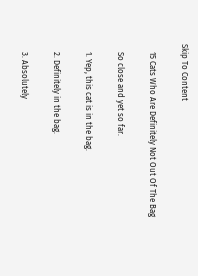Skip To Content

    15 Cats Who Are Definitely Not Out Of The Bag

    So close and yet so far.

    1. Yep, this cat is in the bag.

    2. Definitely in the bag.

    3. Absolutely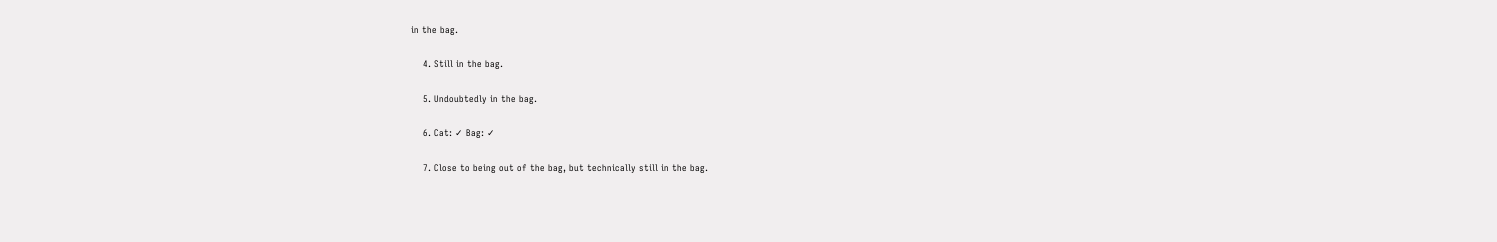in the bag.

    4. Still in the bag.

    5. Undoubtedly in the bag.

    6. Cat: ✓ Bag: ✓

    7. Close to being out of the bag, but technically still in the bag.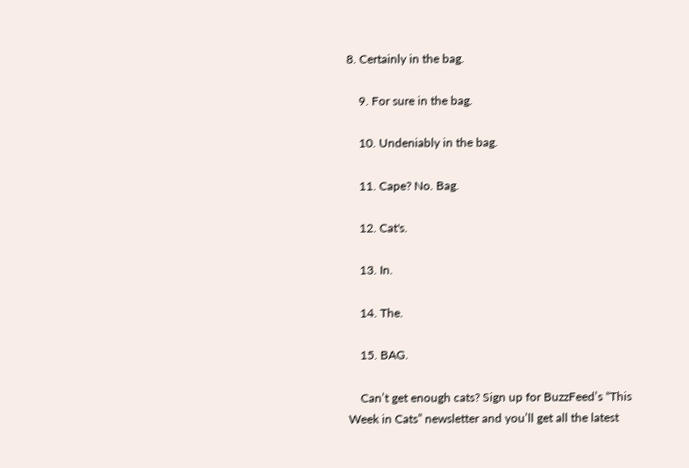8. Certainly in the bag.

    9. For sure in the bag.

    10. Undeniably in the bag.

    11. Cape? No. Bag.

    12. Cat's.

    13. In.

    14. The.

    15. BAG.

    Can’t get enough cats? Sign up for BuzzFeed’s “This Week in Cats” newsletter and you’ll get all the latest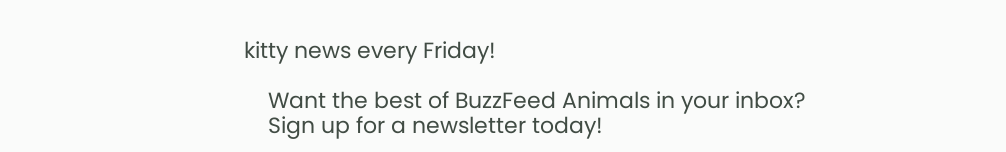kitty news every Friday!

    Want the best of BuzzFeed Animals in your inbox?
    Sign up for a newsletter today!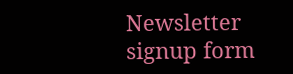Newsletter signup form